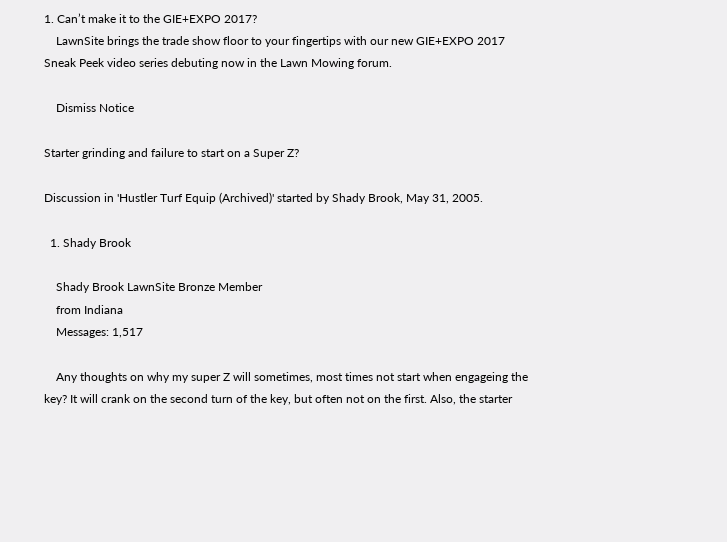1. Can’t make it to the GIE+EXPO 2017?
    LawnSite brings the trade show floor to your fingertips with our new GIE+EXPO 2017 Sneak Peek video series debuting now in the Lawn Mowing forum.

    Dismiss Notice

Starter grinding and failure to start on a Super Z?

Discussion in 'Hustler Turf Equip (Archived)' started by Shady Brook, May 31, 2005.

  1. Shady Brook

    Shady Brook LawnSite Bronze Member
    from Indiana
    Messages: 1,517

    Any thoughts on why my super Z will sometimes, most times not start when engageing the key? It will crank on the second turn of the key, but often not on the first. Also, the starter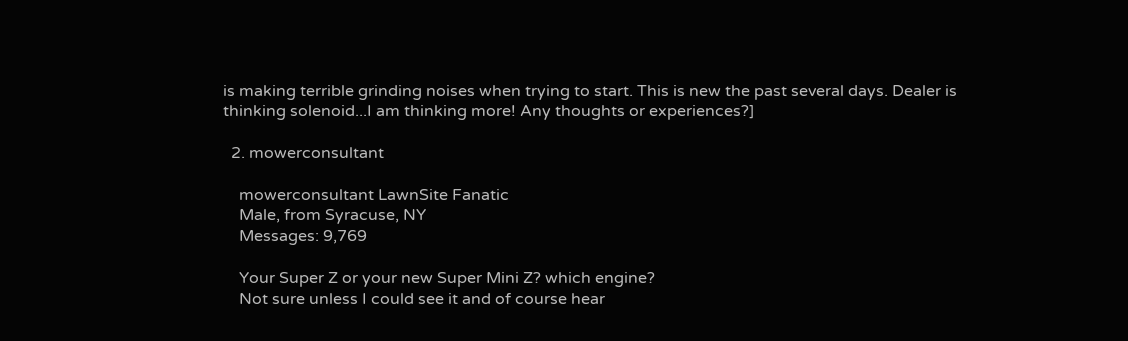is making terrible grinding noises when trying to start. This is new the past several days. Dealer is thinking solenoid...I am thinking more! Any thoughts or experiences?]

  2. mowerconsultant

    mowerconsultant LawnSite Fanatic
    Male, from Syracuse, NY
    Messages: 9,769

    Your Super Z or your new Super Mini Z? which engine?
    Not sure unless I could see it and of course hear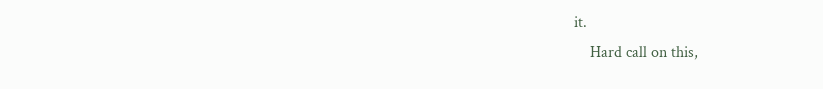it.
    Hard call on this,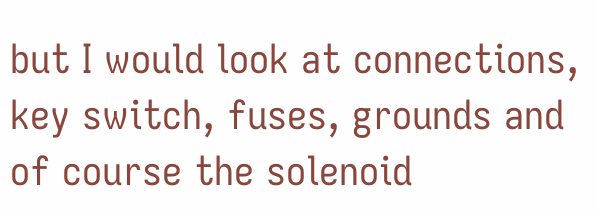but I would look at connections, key switch, fuses, grounds and of course the solenoid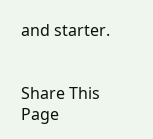and starter.


Share This Page